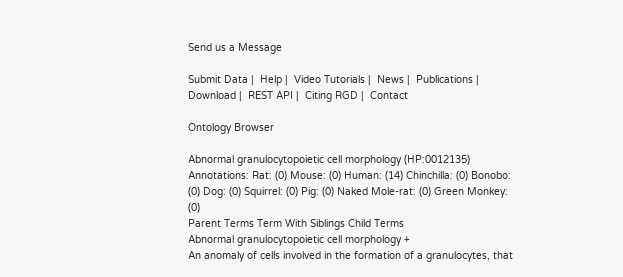Send us a Message

Submit Data |  Help |  Video Tutorials |  News |  Publications |  Download |  REST API |  Citing RGD |  Contact

Ontology Browser

Abnormal granulocytopoietic cell morphology (HP:0012135)
Annotations: Rat: (0) Mouse: (0) Human: (14) Chinchilla: (0) Bonobo: (0) Dog: (0) Squirrel: (0) Pig: (0) Naked Mole-rat: (0) Green Monkey: (0)
Parent Terms Term With Siblings Child Terms
Abnormal granulocytopoietic cell morphology +
An anomaly of cells involved in the formation of a granulocytes, that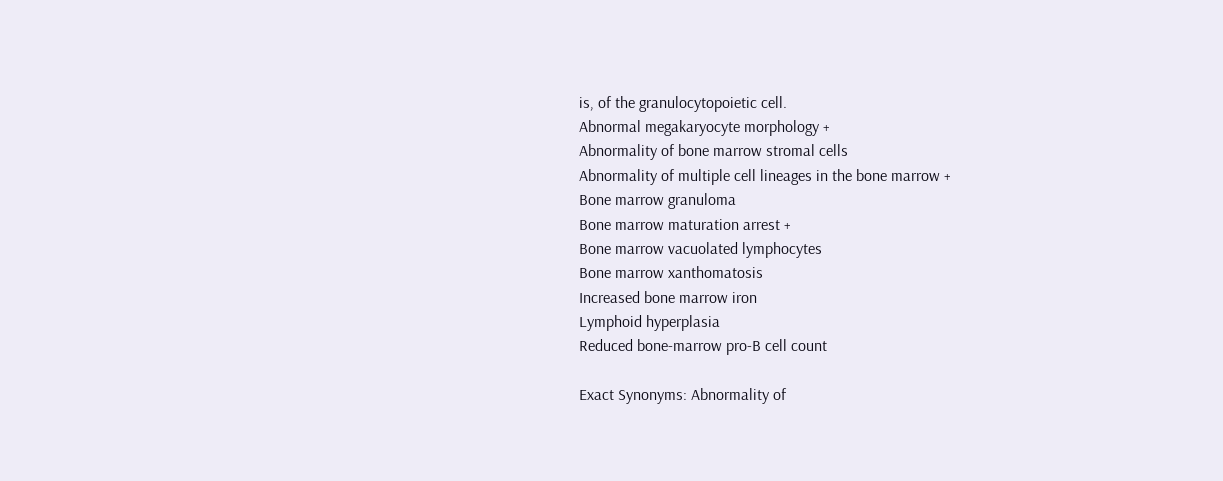is, of the granulocytopoietic cell.
Abnormal megakaryocyte morphology +
Abnormality of bone marrow stromal cells
Abnormality of multiple cell lineages in the bone marrow +
Bone marrow granuloma
Bone marrow maturation arrest +
Bone marrow vacuolated lymphocytes
Bone marrow xanthomatosis
Increased bone marrow iron
Lymphoid hyperplasia
Reduced bone-marrow pro-B cell count

Exact Synonyms: Abnormality of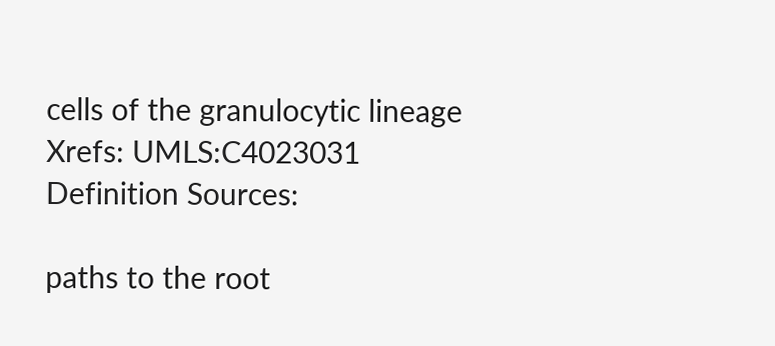cells of the granulocytic lineage
Xrefs: UMLS:C4023031
Definition Sources:

paths to the root